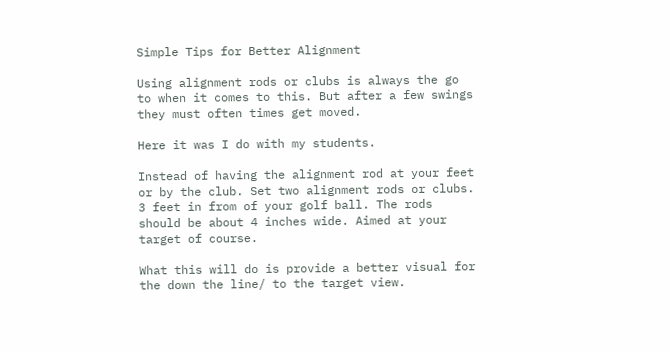Simple Tips for Better Alignment

Using alignment rods or clubs is always the go to when it comes to this. But after a few swings they must often times get moved.

Here it was I do with my students.

Instead of having the alignment rod at your feet or by the club. Set two alignment rods or clubs. 3 feet in from of your golf ball. The rods should be about 4 inches wide. Aimed at your target of course.

What this will do is provide a better visual for the down the line/ to the target view.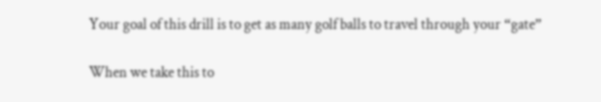Your goal of this drill is to get as many golf balls to travel through your “gate”

When we take this to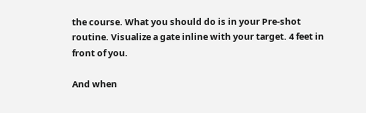the course. What you should do is in your Pre-shot routine. Visualize a gate inline with your target. 4 feet in front of you.

And when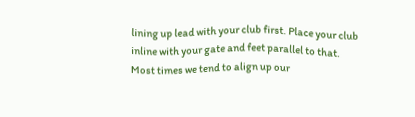lining up lead with your club first. Place your club inline with your gate and feet parallel to that. Most times we tend to align up our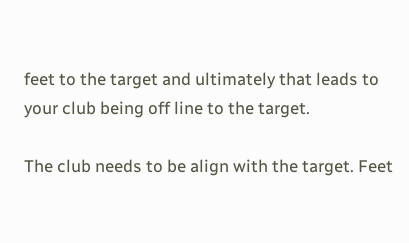feet to the target and ultimately that leads to your club being off line to the target.

The club needs to be align with the target. Feet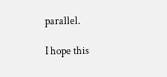parallel.

I hope this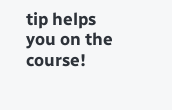tip helps you on the course!